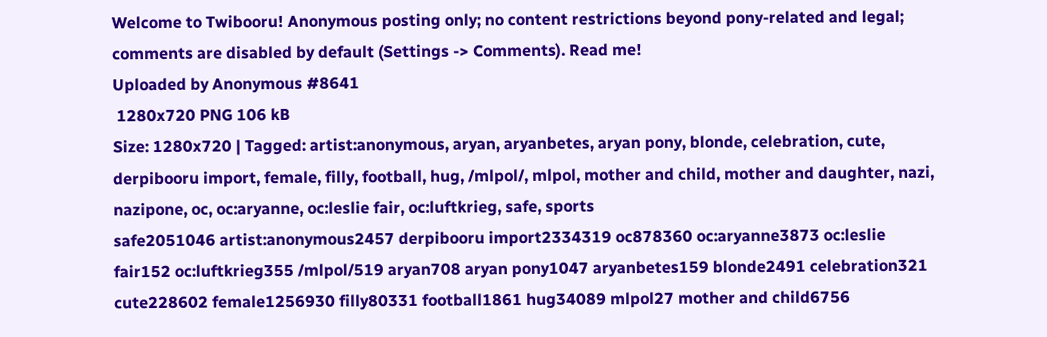Welcome to Twibooru! Anonymous posting only; no content restrictions beyond pony-related and legal; comments are disabled by default (Settings -> Comments). Read me!
Uploaded by Anonymous #8641
 1280x720 PNG 106 kB
Size: 1280x720 | Tagged: artist:anonymous, aryan, aryanbetes, aryan pony, blonde, celebration, cute, derpibooru import, female, filly, football, hug, /mlpol/, mlpol, mother and child, mother and daughter, nazi, nazipone, oc, oc:aryanne, oc:leslie fair, oc:luftkrieg, safe, sports
safe2051046 artist:anonymous2457 derpibooru import2334319 oc878360 oc:aryanne3873 oc:leslie fair152 oc:luftkrieg355 /mlpol/519 aryan708 aryan pony1047 aryanbetes159 blonde2491 celebration321 cute228602 female1256930 filly80331 football1861 hug34089 mlpol27 mother and child6756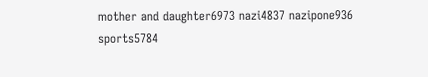mother and daughter6973 nazi4837 nazipone936 sports5784